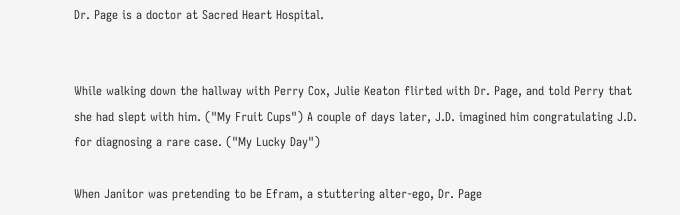Dr. Page is a doctor at Sacred Heart Hospital.


While walking down the hallway with Perry Cox, Julie Keaton flirted with Dr. Page, and told Perry that she had slept with him. ("My Fruit Cups") A couple of days later, J.D. imagined him congratulating J.D. for diagnosing a rare case. ("My Lucky Day")

When Janitor was pretending to be Efram, a stuttering alter-ego, Dr. Page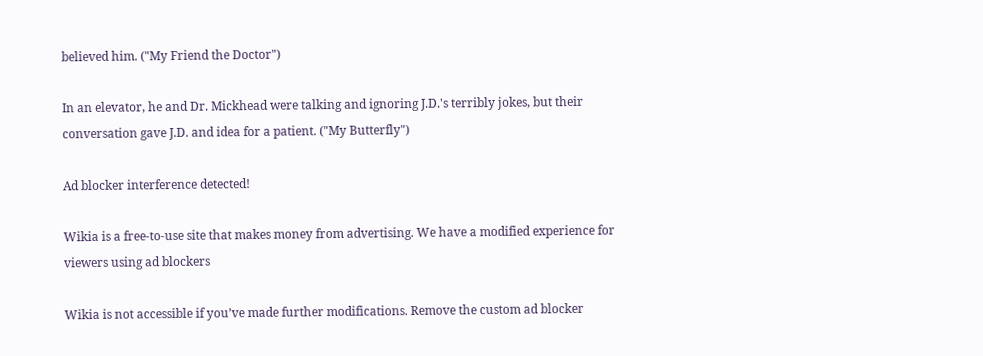believed him. ("My Friend the Doctor")

In an elevator, he and Dr. Mickhead were talking and ignoring J.D.'s terribly jokes, but their conversation gave J.D. and idea for a patient. ("My Butterfly")

Ad blocker interference detected!

Wikia is a free-to-use site that makes money from advertising. We have a modified experience for viewers using ad blockers

Wikia is not accessible if you’ve made further modifications. Remove the custom ad blocker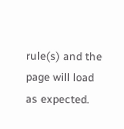rule(s) and the page will load as expected.